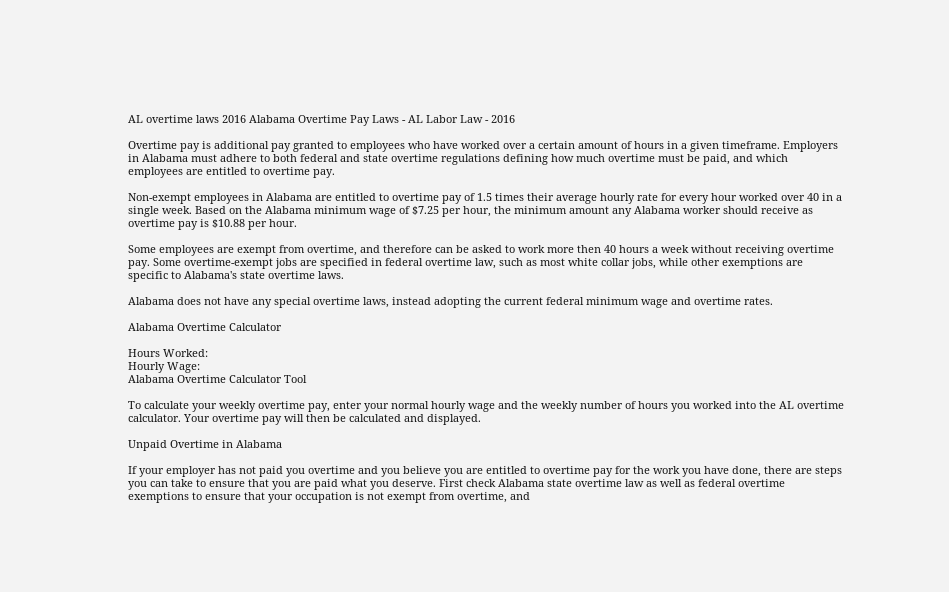AL overtime laws 2016 Alabama Overtime Pay Laws - AL Labor Law - 2016

Overtime pay is additional pay granted to employees who have worked over a certain amount of hours in a given timeframe. Employers in Alabama must adhere to both federal and state overtime regulations defining how much overtime must be paid, and which employees are entitled to overtime pay.

Non-exempt employees in Alabama are entitled to overtime pay of 1.5 times their average hourly rate for every hour worked over 40 in a single week. Based on the Alabama minimum wage of $7.25 per hour, the minimum amount any Alabama worker should receive as overtime pay is $10.88 per hour.

Some employees are exempt from overtime, and therefore can be asked to work more then 40 hours a week without receiving overtime pay. Some overtime-exempt jobs are specified in federal overtime law, such as most white collar jobs, while other exemptions are specific to Alabama's state overtime laws.

Alabama does not have any special overtime laws, instead adopting the current federal minimum wage and overtime rates.

Alabama Overtime Calculator

Hours Worked:
Hourly Wage:
Alabama Overtime Calculator Tool

To calculate your weekly overtime pay, enter your normal hourly wage and the weekly number of hours you worked into the AL overtime calculator. Your overtime pay will then be calculated and displayed.

Unpaid Overtime in Alabama

If your employer has not paid you overtime and you believe you are entitled to overtime pay for the work you have done, there are steps you can take to ensure that you are paid what you deserve. First check Alabama state overtime law as well as federal overtime exemptions to ensure that your occupation is not exempt from overtime, and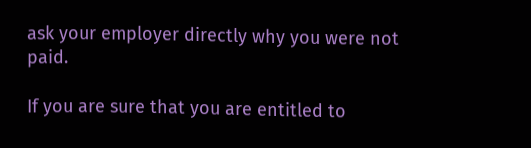ask your employer directly why you were not paid.

If you are sure that you are entitled to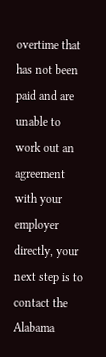overtime that has not been paid and are unable to work out an agreement with your employer directly, your next step is to contact the Alabama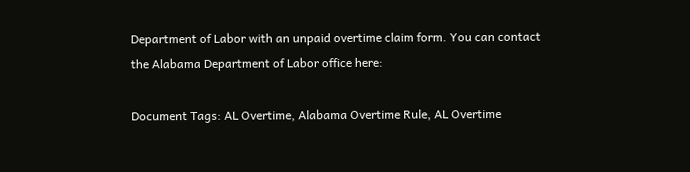Department of Labor with an unpaid overtime claim form. You can contact the Alabama Department of Labor office here:

Document Tags: AL Overtime, Alabama Overtime Rule, AL Overtime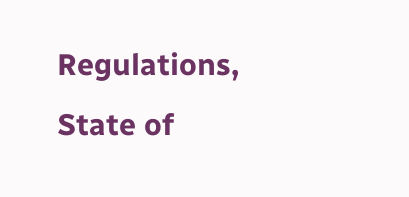Regulations, State of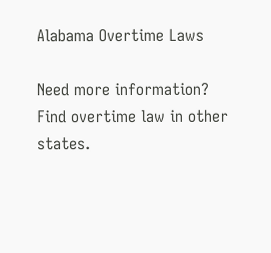Alabama Overtime Laws

Need more information? Find overtime law in other states.